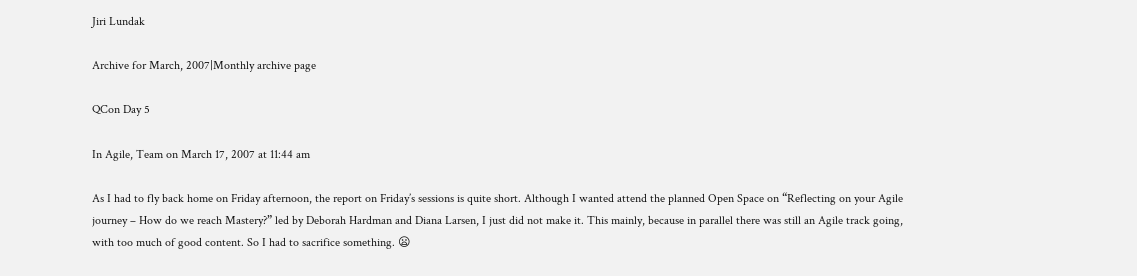Jiri Lundak

Archive for March, 2007|Monthly archive page

QCon Day 5

In Agile, Team on March 17, 2007 at 11:44 am

As I had to fly back home on Friday afternoon, the report on Friday’s sessions is quite short. Although I wanted attend the planned Open Space on “Reflecting on your Agile journey – How do we reach Mastery?” led by Deborah Hardman and Diana Larsen, I just did not make it. This mainly, because in parallel there was still an Agile track going, with too much of good content. So I had to sacrifice something. 😦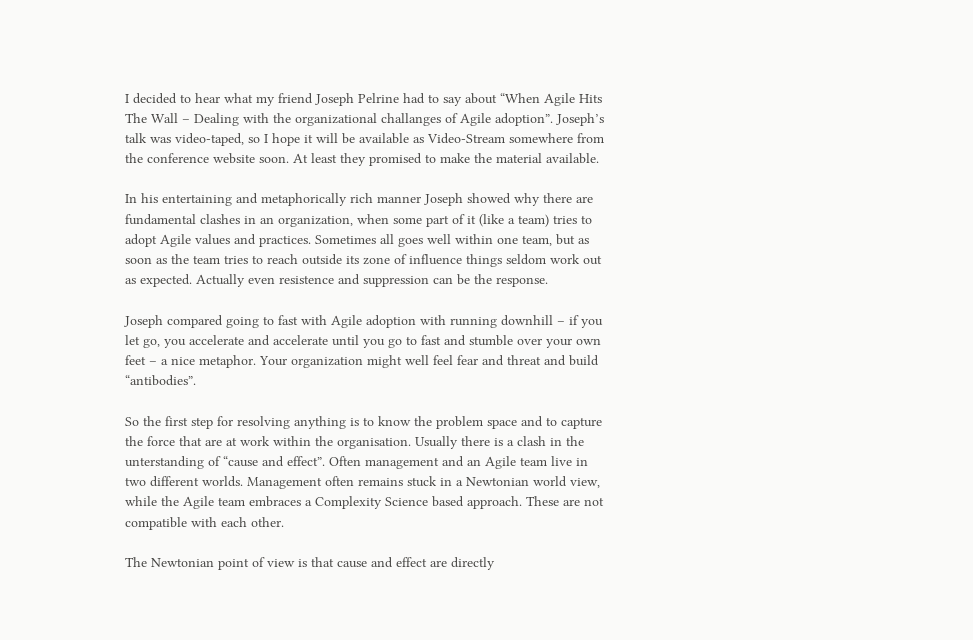I decided to hear what my friend Joseph Pelrine had to say about “When Agile Hits The Wall – Dealing with the organizational challanges of Agile adoption”. Joseph’s talk was video-taped, so I hope it will be available as Video-Stream somewhere from the conference website soon. At least they promised to make the material available.

In his entertaining and metaphorically rich manner Joseph showed why there are fundamental clashes in an organization, when some part of it (like a team) tries to adopt Agile values and practices. Sometimes all goes well within one team, but as soon as the team tries to reach outside its zone of influence things seldom work out as expected. Actually even resistence and suppression can be the response.

Joseph compared going to fast with Agile adoption with running downhill – if you let go, you accelerate and accelerate until you go to fast and stumble over your own feet – a nice metaphor. Your organization might well feel fear and threat and build “antibodies”.

So the first step for resolving anything is to know the problem space and to capture the force that are at work within the organisation. Usually there is a clash in the unterstanding of “cause and effect”. Often management and an Agile team live in two different worlds. Management often remains stuck in a Newtonian world view, while the Agile team embraces a Complexity Science based approach. These are not compatible with each other.

The Newtonian point of view is that cause and effect are directly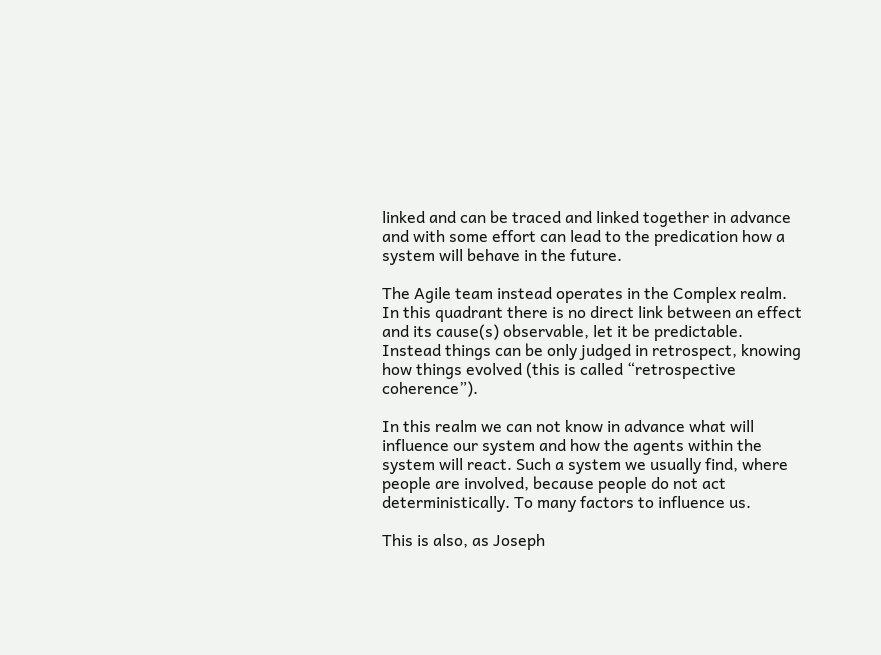linked and can be traced and linked together in advance and with some effort can lead to the predication how a system will behave in the future.

The Agile team instead operates in the Complex realm. In this quadrant there is no direct link between an effect and its cause(s) observable, let it be predictable. Instead things can be only judged in retrospect, knowing how things evolved (this is called “retrospective coherence”).

In this realm we can not know in advance what will influence our system and how the agents within the system will react. Such a system we usually find, where people are involved, because people do not act deterministically. To many factors to influence us.

This is also, as Joseph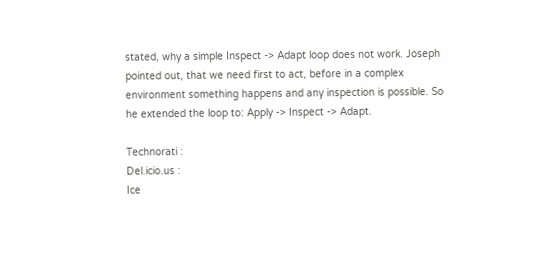stated, why a simple Inspect -> Adapt loop does not work. Joseph pointed out, that we need first to act, before in a complex environment something happens and any inspection is possible. So he extended the loop to: Apply -> Inspect -> Adapt.

Technorati :
Del.icio.us :
Ice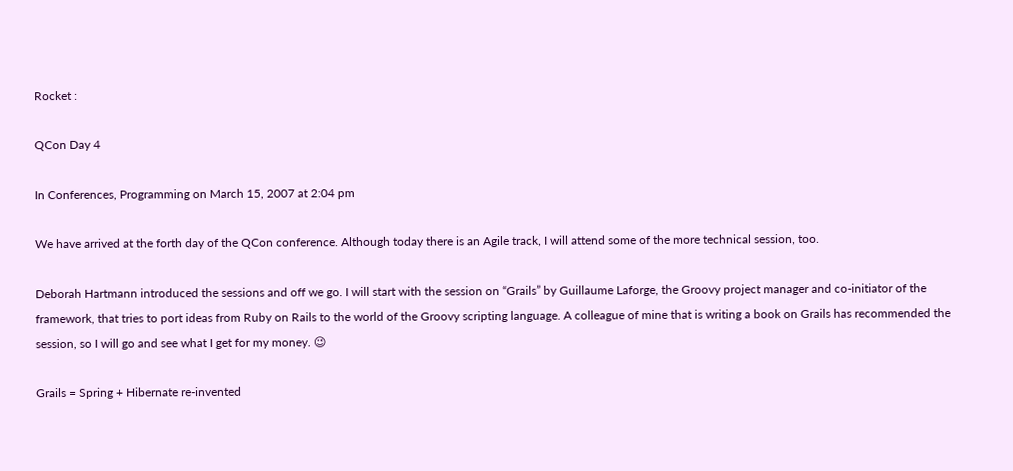Rocket :

QCon Day 4

In Conferences, Programming on March 15, 2007 at 2:04 pm

We have arrived at the forth day of the QCon conference. Although today there is an Agile track, I will attend some of the more technical session, too.

Deborah Hartmann introduced the sessions and off we go. I will start with the session on “Grails” by Guillaume Laforge, the Groovy project manager and co-initiator of the framework, that tries to port ideas from Ruby on Rails to the world of the Groovy scripting language. A colleague of mine that is writing a book on Grails has recommended the session, so I will go and see what I get for my money. 😉

Grails = Spring + Hibernate re-invented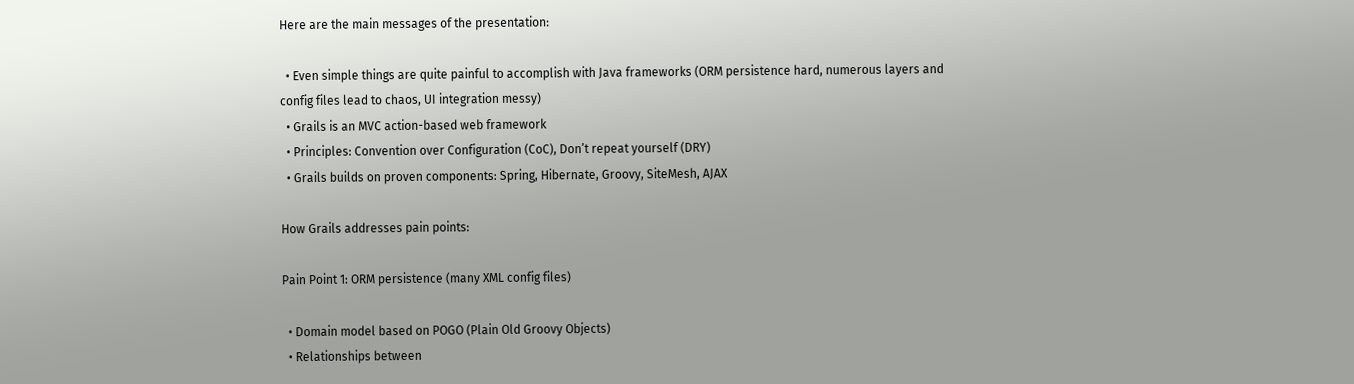Here are the main messages of the presentation:

  • Even simple things are quite painful to accomplish with Java frameworks (ORM persistence hard, numerous layers and config files lead to chaos, UI integration messy)
  • Grails is an MVC action-based web framework
  • Principles: Convention over Configuration (CoC), Don’t repeat yourself (DRY)
  • Grails builds on proven components: Spring, Hibernate, Groovy, SiteMesh, AJAX

How Grails addresses pain points:

Pain Point 1: ORM persistence (many XML config files)

  • Domain model based on POGO (Plain Old Groovy Objects)
  • Relationships between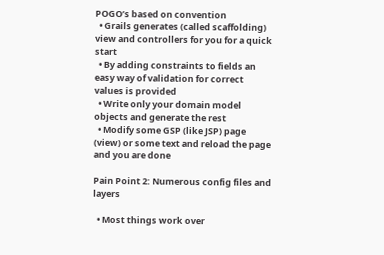POGO’s based on convention
  • Grails generates (called scaffolding) view and controllers for you for a quick start
  • By adding constraints to fields an easy way of validation for correct values is provided
  • Write only your domain model objects and generate the rest
  • Modify some GSP (like JSP) page (view) or some text and reload the page and you are done

Pain Point 2: Numerous config files and layers

  • Most things work over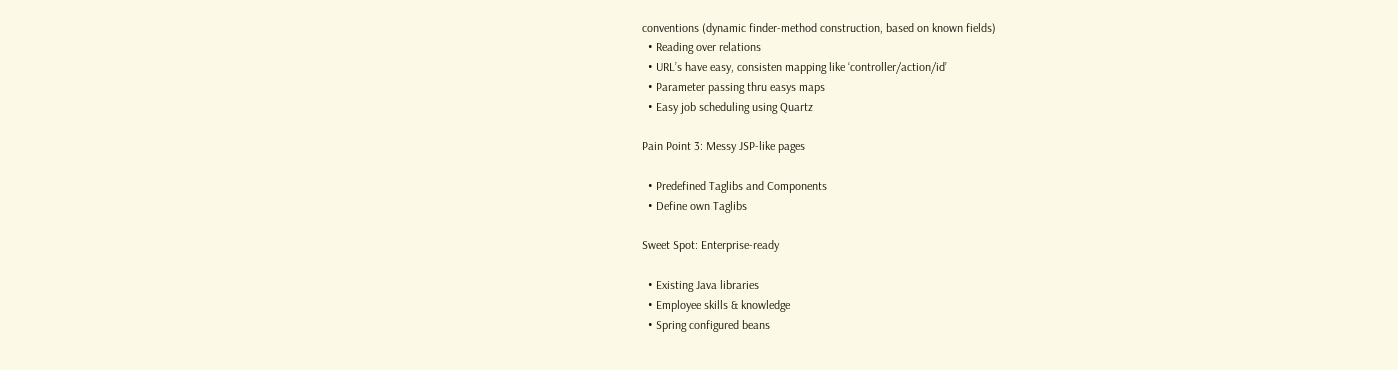conventions (dynamic finder-method construction, based on known fields)
  • Reading over relations
  • URL’s have easy, consisten mapping like ‘controller/action/id’
  • Parameter passing thru easys maps
  • Easy job scheduling using Quartz

Pain Point 3: Messy JSP-like pages

  • Predefined Taglibs and Components
  • Define own Taglibs

Sweet Spot: Enterprise-ready

  • Existing Java libraries
  • Employee skills & knowledge
  • Spring configured beans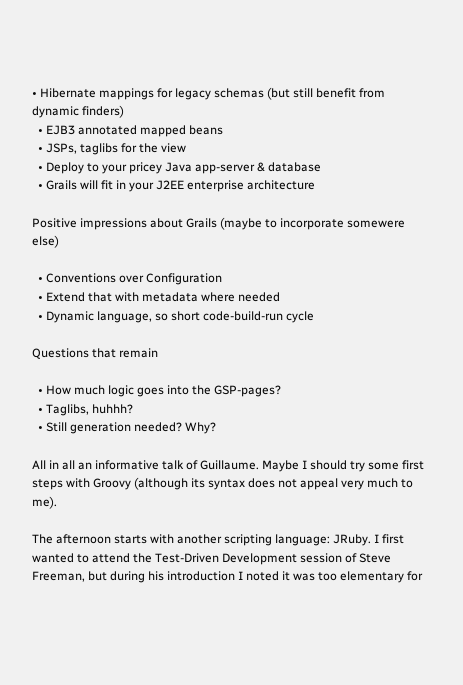• Hibernate mappings for legacy schemas (but still benefit from dynamic finders)
  • EJB3 annotated mapped beans
  • JSPs, taglibs for the view
  • Deploy to your pricey Java app-server & database
  • Grails will fit in your J2EE enterprise architecture

Positive impressions about Grails (maybe to incorporate somewere else)

  • Conventions over Configuration
  • Extend that with metadata where needed
  • Dynamic language, so short code-build-run cycle

Questions that remain

  • How much logic goes into the GSP-pages?
  • Taglibs, huhhh?
  • Still generation needed? Why?

All in all an informative talk of Guillaume. Maybe I should try some first steps with Groovy (although its syntax does not appeal very much to me).

The afternoon starts with another scripting language: JRuby. I first wanted to attend the Test-Driven Development session of Steve Freeman, but during his introduction I noted it was too elementary for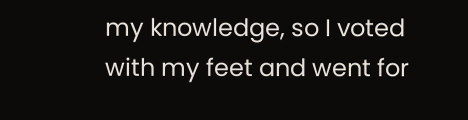my knowledge, so I voted with my feet and went for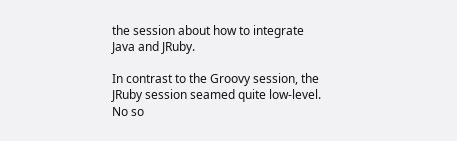the session about how to integrate Java and JRuby.

In contrast to the Groovy session, the JRuby session seamed quite low-level. No so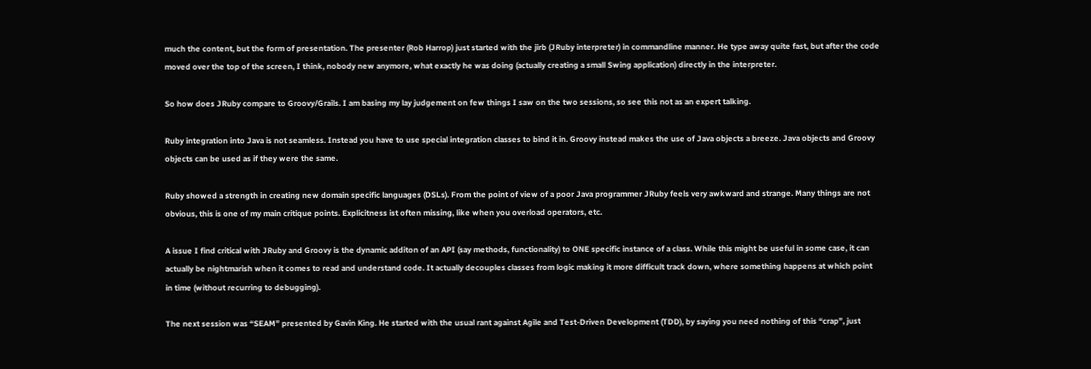much the content, but the form of presentation. The presenter (Rob Harrop) just started with the jirb (JRuby interpreter) in commandline manner. He type away quite fast, but after the code moved over the top of the screen, I think, nobody new anymore, what exactly he was doing (actually creating a small Swing application) directly in the interpreter.

So how does JRuby compare to Groovy/Grails. I am basing my lay judgement on few things I saw on the two sessions, so see this not as an expert talking.

Ruby integration into Java is not seamless. Instead you have to use special integration classes to bind it in. Groovy instead makes the use of Java objects a breeze. Java objects and Groovy objects can be used as if they were the same.

Ruby showed a strength in creating new domain specific languages (DSLs). From the point of view of a poor Java programmer JRuby feels very awkward and strange. Many things are not obvious, this is one of my main critique points. Explicitness ist often missing, like when you overload operators, etc.

A issue I find critical with JRuby and Groovy is the dynamic additon of an API (say methods, functionality) to ONE specific instance of a class. While this might be useful in some case, it can actually be nightmarish when it comes to read and understand code. It actually decouples classes from logic making it more difficult track down, where something happens at which point in time (without recurring to debugging).

The next session was “SEAM” presented by Gavin King. He started with the usual rant against Agile and Test-Driven Development (TDD), by saying you need nothing of this “crap”, just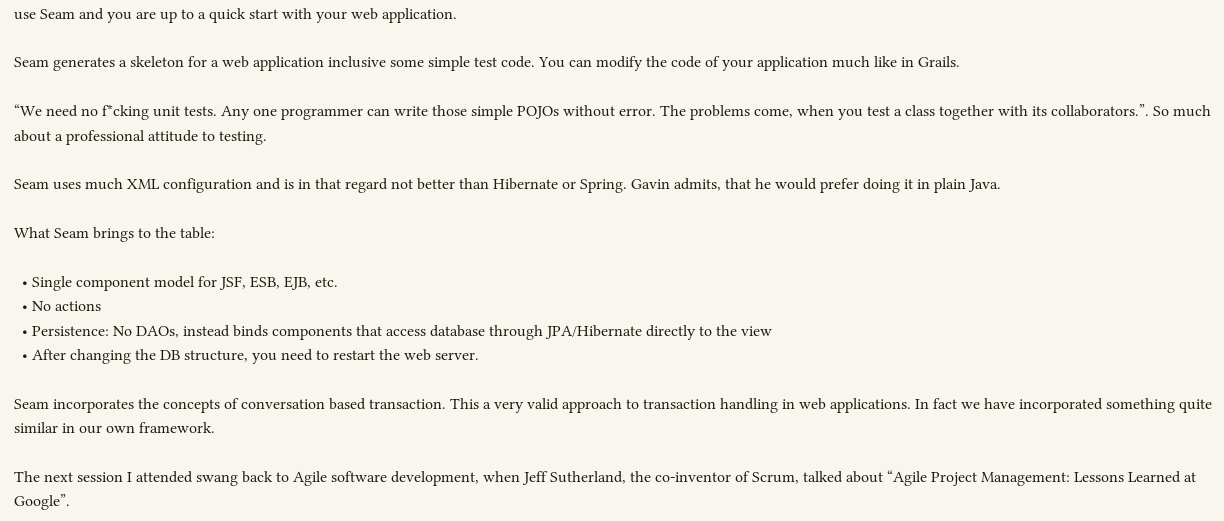use Seam and you are up to a quick start with your web application.

Seam generates a skeleton for a web application inclusive some simple test code. You can modify the code of your application much like in Grails.

“We need no f*cking unit tests. Any one programmer can write those simple POJOs without error. The problems come, when you test a class together with its collaborators.”. So much about a professional attitude to testing.

Seam uses much XML configuration and is in that regard not better than Hibernate or Spring. Gavin admits, that he would prefer doing it in plain Java.

What Seam brings to the table:

  • Single component model for JSF, ESB, EJB, etc.
  • No actions
  • Persistence: No DAOs, instead binds components that access database through JPA/Hibernate directly to the view
  • After changing the DB structure, you need to restart the web server.

Seam incorporates the concepts of conversation based transaction. This a very valid approach to transaction handling in web applications. In fact we have incorporated something quite similar in our own framework.

The next session I attended swang back to Agile software development, when Jeff Sutherland, the co-inventor of Scrum, talked about “Agile Project Management: Lessons Learned at Google”.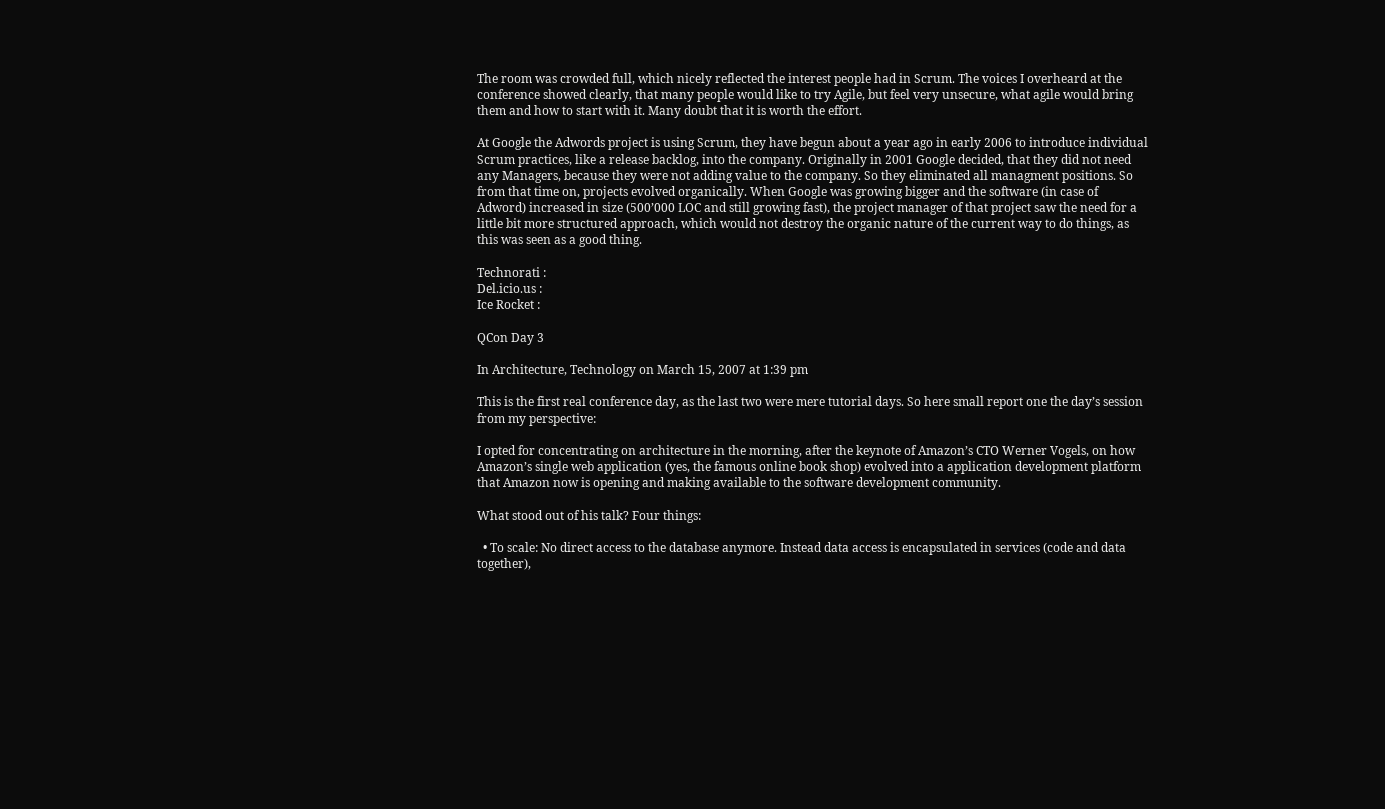The room was crowded full, which nicely reflected the interest people had in Scrum. The voices I overheard at the conference showed clearly, that many people would like to try Agile, but feel very unsecure, what agile would bring them and how to start with it. Many doubt that it is worth the effort.

At Google the Adwords project is using Scrum, they have begun about a year ago in early 2006 to introduce individual Scrum practices, like a release backlog, into the company. Originally in 2001 Google decided, that they did not need any Managers, because they were not adding value to the company. So they eliminated all managment positions. So from that time on, projects evolved organically. When Google was growing bigger and the software (in case of Adword) increased in size (500’000 LOC and still growing fast), the project manager of that project saw the need for a little bit more structured approach, which would not destroy the organic nature of the current way to do things, as this was seen as a good thing.

Technorati :
Del.icio.us :
Ice Rocket :

QCon Day 3

In Architecture, Technology on March 15, 2007 at 1:39 pm

This is the first real conference day, as the last two were mere tutorial days. So here small report one the day’s session from my perspective:

I opted for concentrating on architecture in the morning, after the keynote of Amazon’s CTO Werner Vogels, on how Amazon’s single web application (yes, the famous online book shop) evolved into a application development platform that Amazon now is opening and making available to the software development community.

What stood out of his talk? Four things:

  • To scale: No direct access to the database anymore. Instead data access is encapsulated in services (code and data together),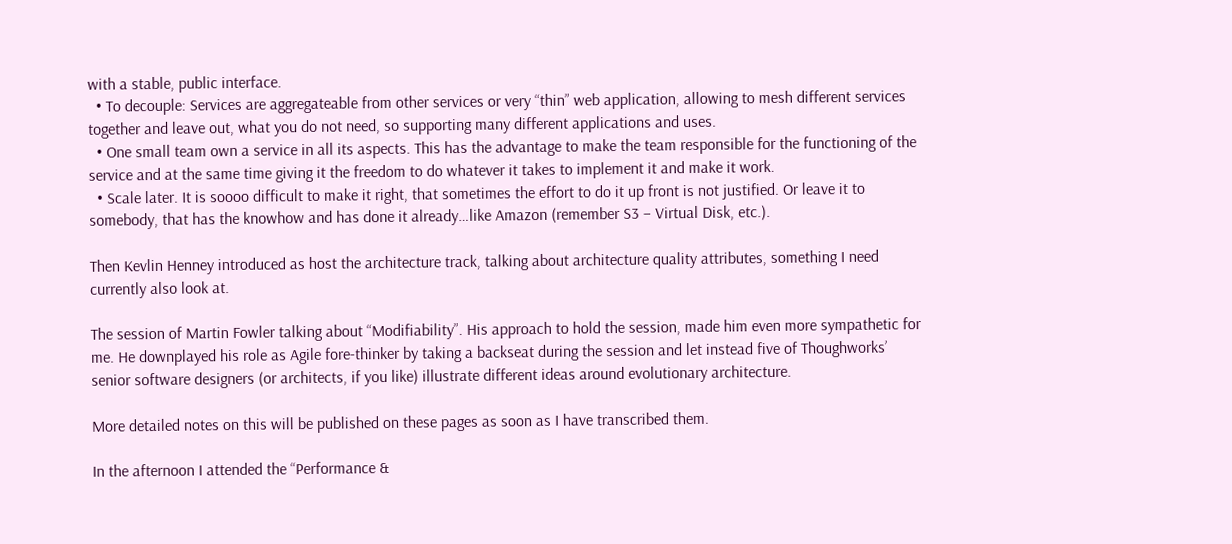with a stable, public interface.
  • To decouple: Services are aggregateable from other services or very “thin” web application, allowing to mesh different services together and leave out, what you do not need, so supporting many different applications and uses.
  • One small team own a service in all its aspects. This has the advantage to make the team responsible for the functioning of the service and at the same time giving it the freedom to do whatever it takes to implement it and make it work.
  • Scale later. It is soooo difficult to make it right, that sometimes the effort to do it up front is not justified. Or leave it to somebody, that has the knowhow and has done it already…like Amazon (remember S3 – Virtual Disk, etc.).

Then Kevlin Henney introduced as host the architecture track, talking about architecture quality attributes, something I need currently also look at.

The session of Martin Fowler talking about “Modifiability”. His approach to hold the session, made him even more sympathetic for me. He downplayed his role as Agile fore-thinker by taking a backseat during the session and let instead five of Thoughworks’ senior software designers (or architects, if you like) illustrate different ideas around evolutionary architecture.

More detailed notes on this will be published on these pages as soon as I have transcribed them.

In the afternoon I attended the “Performance &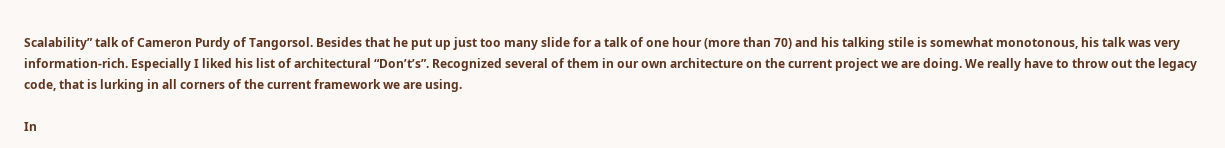Scalability” talk of Cameron Purdy of Tangorsol. Besides that he put up just too many slide for a talk of one hour (more than 70) and his talking stile is somewhat monotonous, his talk was very information-rich. Especially I liked his list of architectural “Don’t’s”. Recognized several of them in our own architecture on the current project we are doing. We really have to throw out the legacy code, that is lurking in all corners of the current framework we are using.

In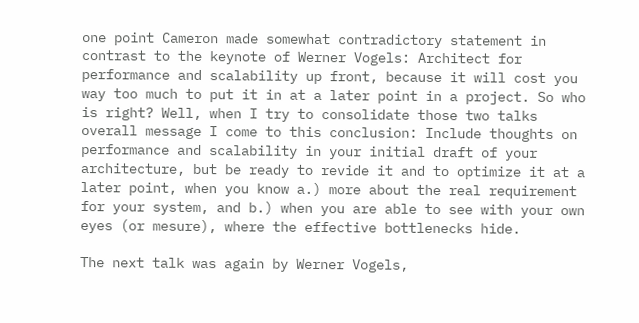one point Cameron made somewhat contradictory statement in contrast to the keynote of Werner Vogels: Architect for performance and scalability up front, because it will cost you way too much to put it in at a later point in a project. So who is right? Well, when I try to consolidate those two talks overall message I come to this conclusion: Include thoughts on performance and scalability in your initial draft of your architecture, but be ready to revide it and to optimize it at a later point, when you know a.) more about the real requirement for your system, and b.) when you are able to see with your own eyes (or mesure), where the effective bottlenecks hide.

The next talk was again by Werner Vogels,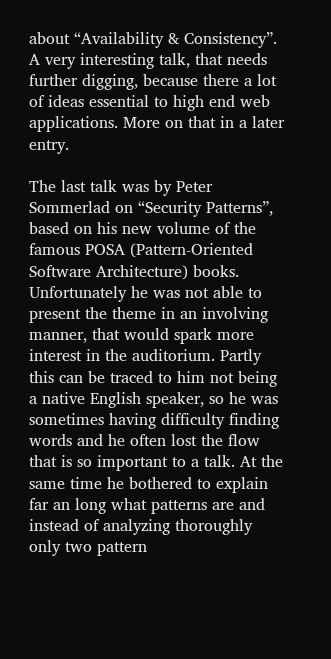about “Availability & Consistency”. A very interesting talk, that needs further digging, because there a lot of ideas essential to high end web applications. More on that in a later entry.

The last talk was by Peter Sommerlad on “Security Patterns”, based on his new volume of the famous POSA (Pattern-Oriented Software Architecture) books. Unfortunately he was not able to present the theme in an involving manner, that would spark more interest in the auditorium. Partly this can be traced to him not being a native English speaker, so he was sometimes having difficulty finding words and he often lost the flow that is so important to a talk. At the same time he bothered to explain far an long what patterns are and instead of analyzing thoroughly only two pattern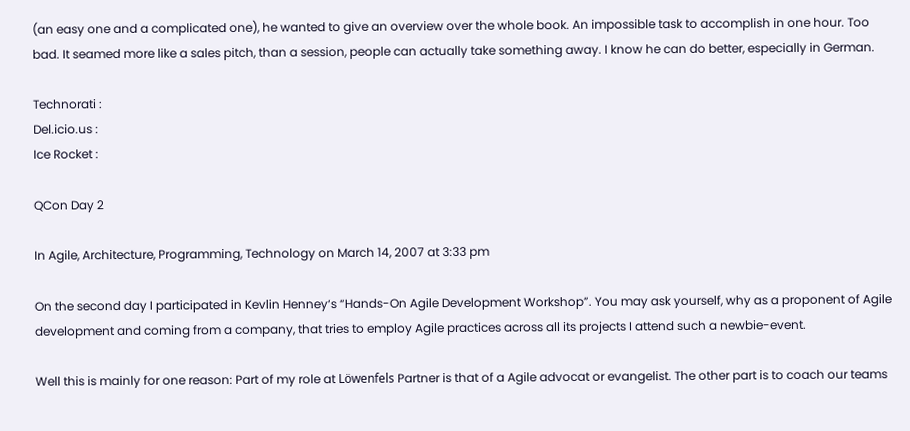(an easy one and a complicated one), he wanted to give an overview over the whole book. An impossible task to accomplish in one hour. Too bad. It seamed more like a sales pitch, than a session, people can actually take something away. I know he can do better, especially in German.

Technorati :
Del.icio.us :
Ice Rocket :

QCon Day 2

In Agile, Architecture, Programming, Technology on March 14, 2007 at 3:33 pm

On the second day I participated in Kevlin Henney‘s “Hands-On Agile Development Workshop”. You may ask yourself, why as a proponent of Agile development and coming from a company, that tries to employ Agile practices across all its projects I attend such a newbie-event.

Well this is mainly for one reason: Part of my role at Löwenfels Partner is that of a Agile advocat or evangelist. The other part is to coach our teams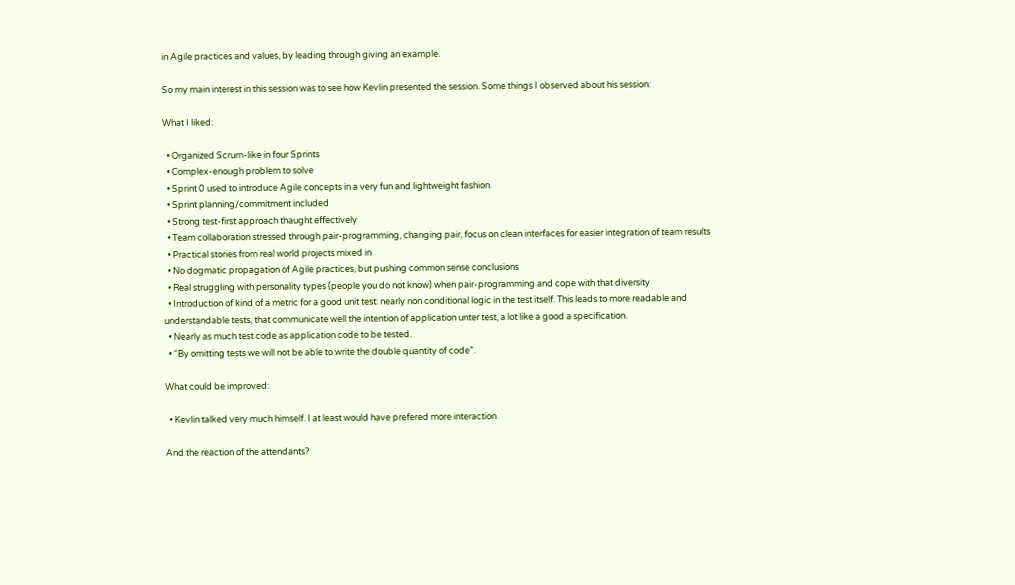in Agile practices and values, by leading through giving an example.

So my main interest in this session was to see how Kevlin presented the session. Some things I observed about his session:

What I liked:

  • Organized Scrum-like in four Sprints
  • Complex-enough problem to solve
  • Sprint 0 used to introduce Agile concepts in a very fun and lightweight fashion.
  • Sprint planning/commitment included
  • Strong test-first approach thaught effectively
  • Team collaboration stressed through pair-programming, changing pair, focus on clean interfaces for easier integration of team results
  • Practical stories from real world projects mixed in
  • No dogmatic propagation of Agile practices, but pushing common sense conclusions
  • Real struggling with personality types (people you do not know) when pair-programming and cope with that diversity
  • Introduction of kind of a metric for a good unit test: nearly non conditional logic in the test itself. This leads to more readable and understandable tests, that communicate well the intention of application unter test, a lot like a good a specification.
  • Nearly as much test code as application code to be tested.
  • “By omitting tests we will not be able to write the double quantity of code”.

What could be improved:

  • Kevlin talked very much himself. I at least would have prefered more interaction

And the reaction of the attendants?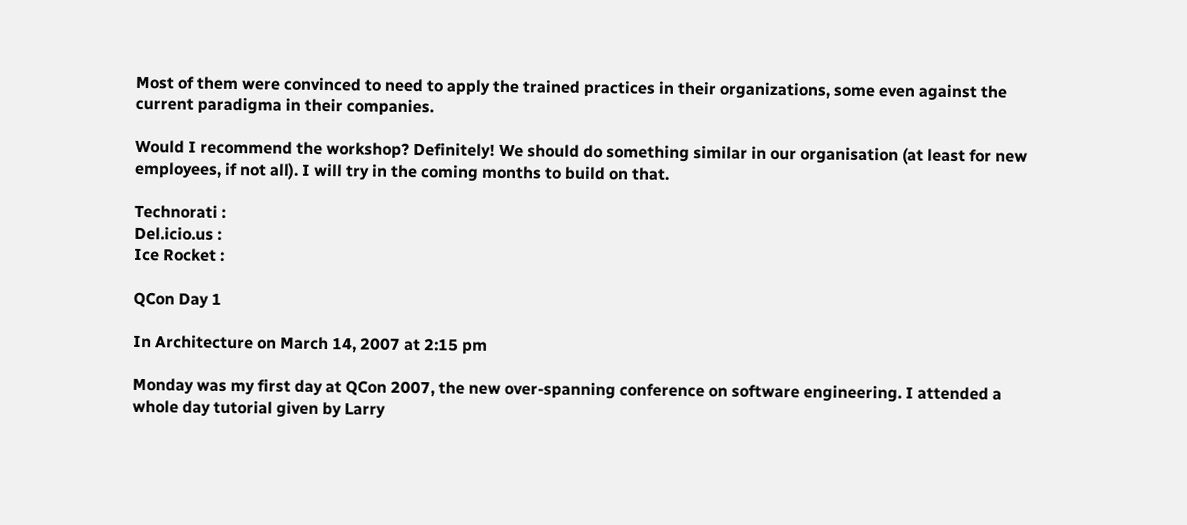Most of them were convinced to need to apply the trained practices in their organizations, some even against the current paradigma in their companies.

Would I recommend the workshop? Definitely! We should do something similar in our organisation (at least for new employees, if not all). I will try in the coming months to build on that.

Technorati :
Del.icio.us :
Ice Rocket :

QCon Day 1

In Architecture on March 14, 2007 at 2:15 pm

Monday was my first day at QCon 2007, the new over-spanning conference on software engineering. I attended a whole day tutorial given by Larry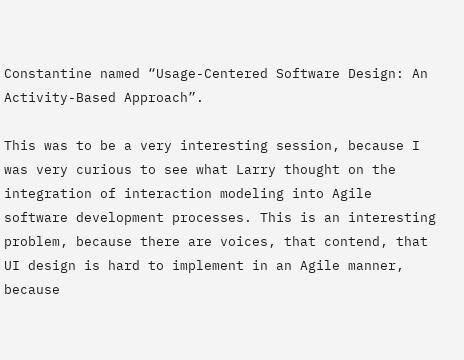Constantine named “Usage-Centered Software Design: An Activity-Based Approach”.

This was to be a very interesting session, because I was very curious to see what Larry thought on the integration of interaction modeling into Agile software development processes. This is an interesting problem, because there are voices, that contend, that UI design is hard to implement in an Agile manner, because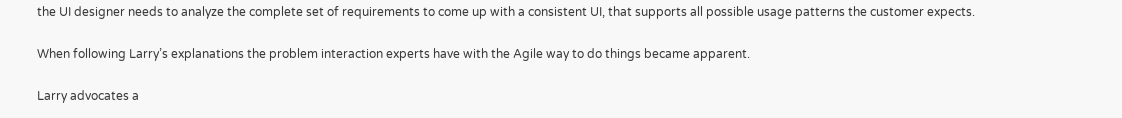the UI designer needs to analyze the complete set of requirements to come up with a consistent UI, that supports all possible usage patterns the customer expects.

When following Larry’s explanations the problem interaction experts have with the Agile way to do things became apparent.

Larry advocates a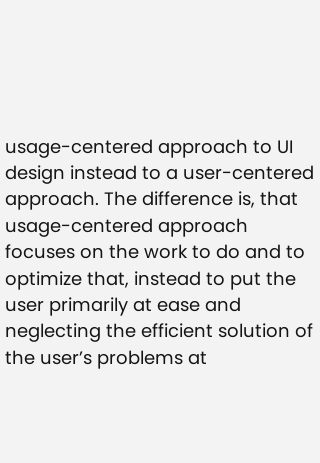usage-centered approach to UI design instead to a user-centered approach. The difference is, that usage-centered approach focuses on the work to do and to optimize that, instead to put the user primarily at ease and neglecting the efficient solution of the user’s problems at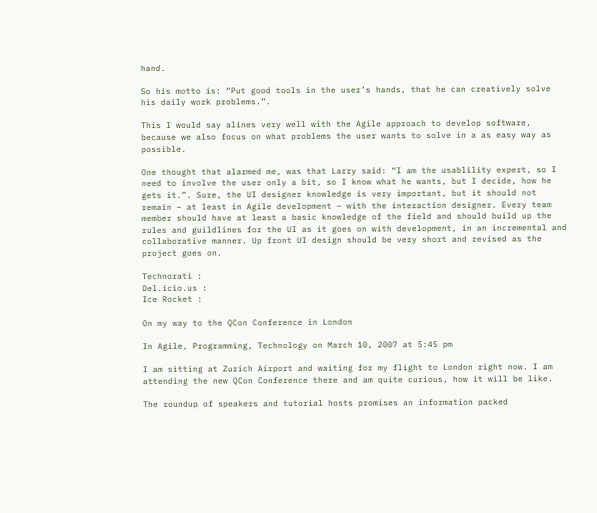hand.

So his motto is: “Put good tools in the user’s hands, that he can creatively solve his daily work problems.”.

This I would say alines very well with the Agile approach to develop software, because we also focus on what problems the user wants to solve in a as easy way as possible.

One thought that alarmed me, was that Larry said: “I am the usablility expert, so I need to involve the user only a bit, so I know what he wants, but I decide, how he gets it.”. Sure, the UI designer knowledge is very important, but it should not remain – at least in Agile development – with the interaction designer. Every team member should have at least a basic knowledge of the field and should build up the rules and guildlines for the UI as it goes on with development, in an incremental and collaborative manner. Up front UI design should be very short and revised as the project goes on.

Technorati :
Del.icio.us :
Ice Rocket :

On my way to the QCon Conference in London

In Agile, Programming, Technology on March 10, 2007 at 5:45 pm

I am sitting at Zurich Airport and waiting for my flight to London right now. I am attending the new QCon Conference there and am quite curious, how it will be like.

The roundup of speakers and tutorial hosts promises an information packed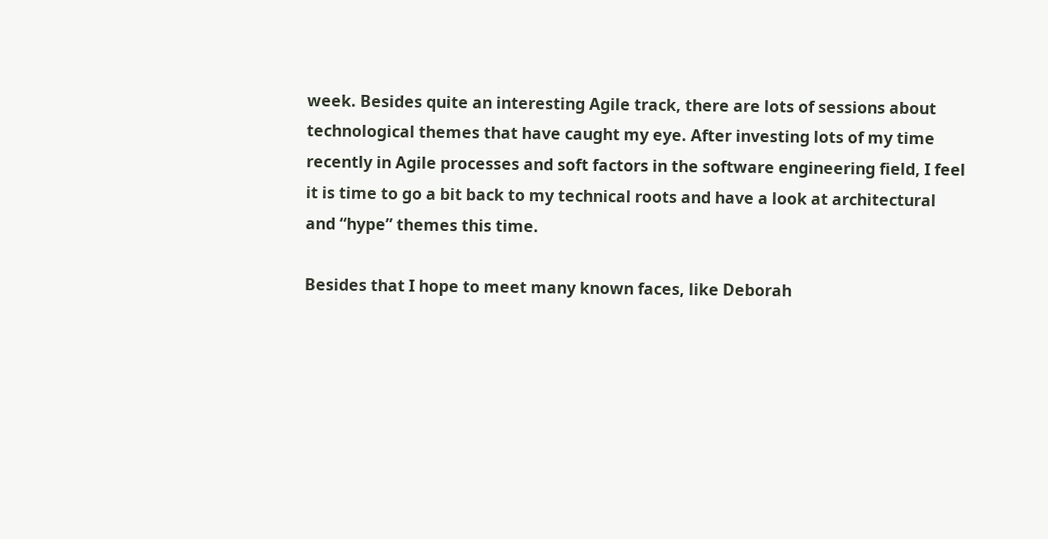week. Besides quite an interesting Agile track, there are lots of sessions about technological themes that have caught my eye. After investing lots of my time recently in Agile processes and soft factors in the software engineering field, I feel it is time to go a bit back to my technical roots and have a look at architectural and “hype” themes this time.

Besides that I hope to meet many known faces, like Deborah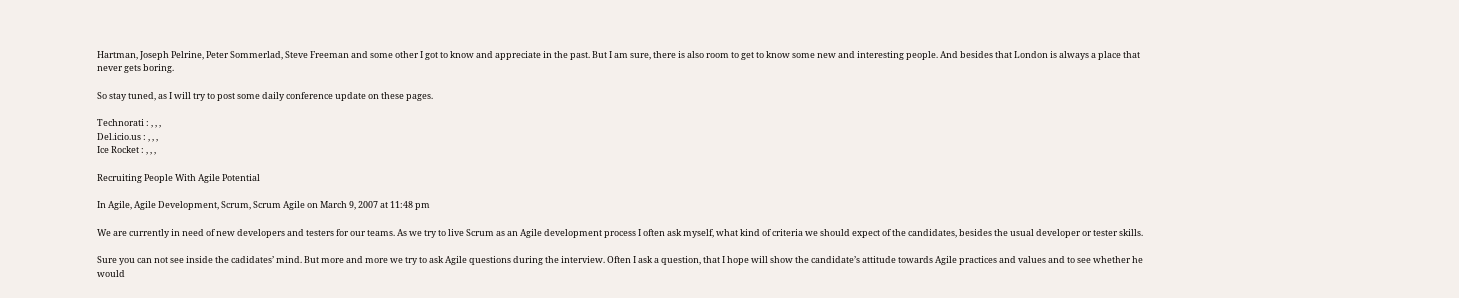Hartman, Joseph Pelrine, Peter Sommerlad, Steve Freeman and some other I got to know and appreciate in the past. But I am sure, there is also room to get to know some new and interesting people. And besides that London is always a place that never gets boring.

So stay tuned, as I will try to post some daily conference update on these pages.

Technorati : , , ,
Del.icio.us : , , ,
Ice Rocket : , , ,

Recruiting People With Agile Potential

In Agile, Agile Development, Scrum, Scrum Agile on March 9, 2007 at 11:48 pm

We are currently in need of new developers and testers for our teams. As we try to live Scrum as an Agile development process I often ask myself, what kind of criteria we should expect of the candidates, besides the usual developer or tester skills.

Sure you can not see inside the cadidates’ mind. But more and more we try to ask Agile questions during the interview. Often I ask a question, that I hope will show the candidate’s attitude towards Agile practices and values and to see whether he would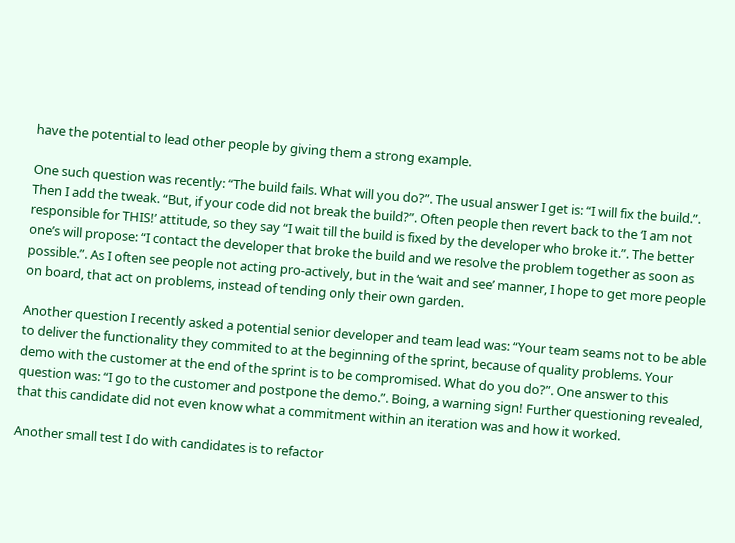have the potential to lead other people by giving them a strong example.

One such question was recently: “The build fails. What will you do?”. The usual answer I get is: “I will fix the build.”. Then I add the tweak. “But, if your code did not break the build?”. Often people then revert back to the ‘I am not responsible for THIS!’ attitude, so they say “I wait till the build is fixed by the developer who broke it.”. The better one’s will propose: “I contact the developer that broke the build and we resolve the problem together as soon as possible.”. As I often see people not acting pro-actively, but in the ‘wait and see’ manner, I hope to get more people on board, that act on problems, instead of tending only their own garden.

Another question I recently asked a potential senior developer and team lead was: “Your team seams not to be able to deliver the functionality they commited to at the beginning of the sprint, because of quality problems. Your demo with the customer at the end of the sprint is to be compromised. What do you do?”. One answer to this question was: “I go to the customer and postpone the demo.”. Boing, a warning sign! Further questioning revealed, that this candidate did not even know what a commitment within an iteration was and how it worked.

Another small test I do with candidates is to refactor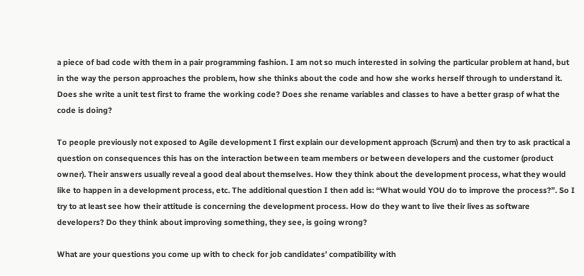a piece of bad code with them in a pair programming fashion. I am not so much interested in solving the particular problem at hand, but in the way the person approaches the problem, how she thinks about the code and how she works herself through to understand it. Does she write a unit test first to frame the working code? Does she rename variables and classes to have a better grasp of what the code is doing?

To people previously not exposed to Agile development I first explain our development approach (Scrum) and then try to ask practical a question on consequences this has on the interaction between team members or between developers and the customer (product owner). Their answers usually reveal a good deal about themselves. How they think about the development process, what they would like to happen in a development process, etc. The additional question I then add is: “What would YOU do to improve the process?”. So I try to at least see how their attitude is concerning the development process. How do they want to live their lives as software developers? Do they think about improving something, they see, is going wrong?

What are your questions you come up with to check for job candidates’ compatibility with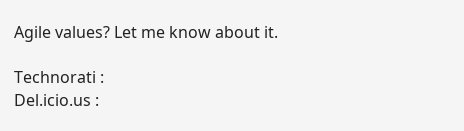Agile values? Let me know about it.

Technorati :
Del.icio.us :